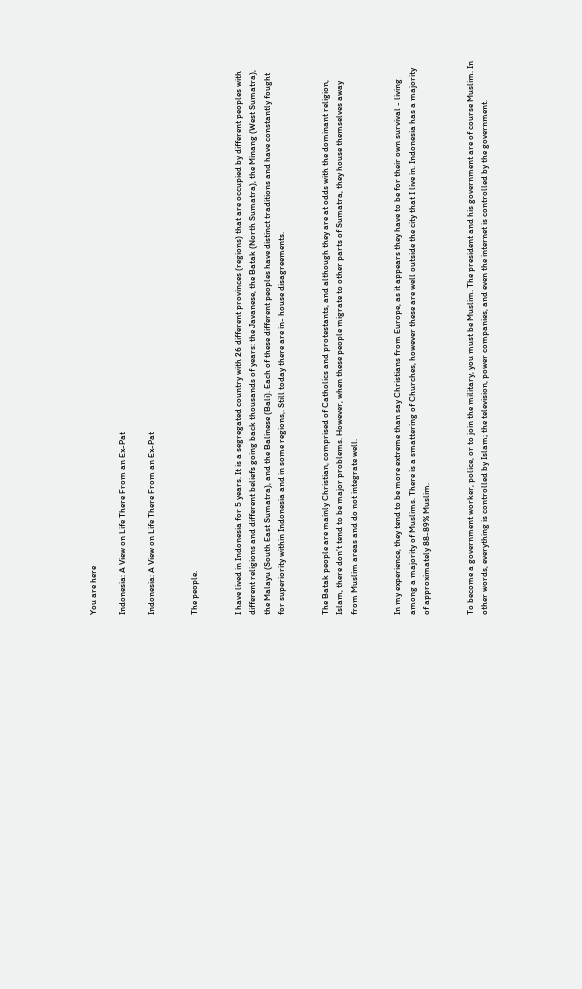You are here

Indonesia: A View on Life There From an Ex-Pat

Indonesia: A View on Life There From an Ex-Pat


The people.


I have lived in Indonesia for 5 years. It is a segregated country with 26 different provinces (regions) that are occupied by different peoples with different religions and different beliefs going back thousands of years: the Javanese, the Batak (North Sumatra), the Minang (West Sumatra), the Malayu (South East Sumatra), and the Balinese (Bali). Each of these different peoples have distinct traditions and have constantly fought for superiority within Indonesia and in some regions,. Still today there are in- house disagreements.


The Batak people are mainly Christian, comprised of Catholics and protestants, and although they are at odds with the dominant religion, Islam, there don’t tend to be major problems. However, when these people migrate to other parts of Sumatra, they house themselves away from Muslim areas and do not integrate well.


In my experience, they tend to be more extreme than say Christians from Europe, as it appears they have to be for their own survival - living among a majority of Muslims. There is a smattering of Churches, however these are well outside the city that I live in. Indonesia has a majority of approximately 88-89% Muslim.


To become a government worker, police, or to join the military, you must be Muslim. The president and his government are of course Muslim. In other words, everything is controlled by Islam; the television, power companies, and even the internet is controlled by the government.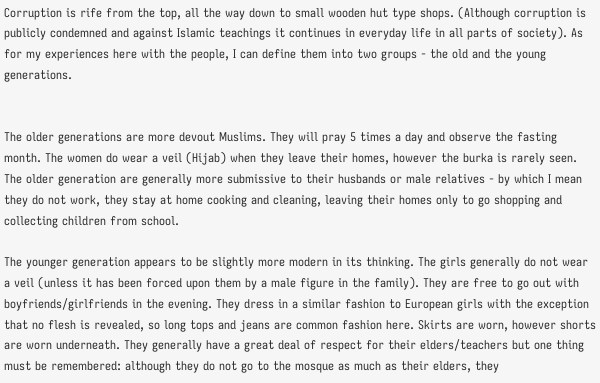Corruption is rife from the top, all the way down to small wooden hut type shops. (Although corruption is publicly condemned and against Islamic teachings it continues in everyday life in all parts of society). As for my experiences here with the people, I can define them into two groups - the old and the young generations.


The older generations are more devout Muslims. They will pray 5 times a day and observe the fasting month. The women do wear a veil (Hijab) when they leave their homes, however the burka is rarely seen. The older generation are generally more submissive to their husbands or male relatives - by which I mean they do not work, they stay at home cooking and cleaning, leaving their homes only to go shopping and collecting children from school.

The younger generation appears to be slightly more modern in its thinking. The girls generally do not wear a veil (unless it has been forced upon them by a male figure in the family). They are free to go out with boyfriends/girlfriends in the evening. They dress in a similar fashion to European girls with the exception that no flesh is revealed, so long tops and jeans are common fashion here. Skirts are worn, however shorts are worn underneath. They generally have a great deal of respect for their elders/teachers but one thing must be remembered: although they do not go to the mosque as much as their elders, they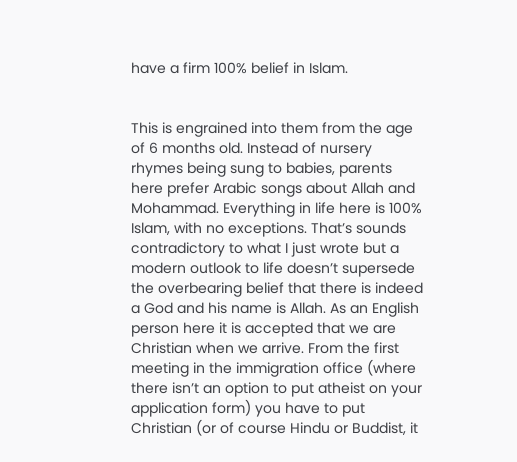have a firm 100% belief in Islam.


This is engrained into them from the age of 6 months old. Instead of nursery rhymes being sung to babies, parents here prefer Arabic songs about Allah and Mohammad. Everything in life here is 100% Islam, with no exceptions. That’s sounds contradictory to what I just wrote but a modern outlook to life doesn’t supersede the overbearing belief that there is indeed a God and his name is Allah. As an English person here it is accepted that we are Christian when we arrive. From the first meeting in the immigration office (where there isn’t an option to put atheist on your application form) you have to put Christian (or of course Hindu or Buddist, it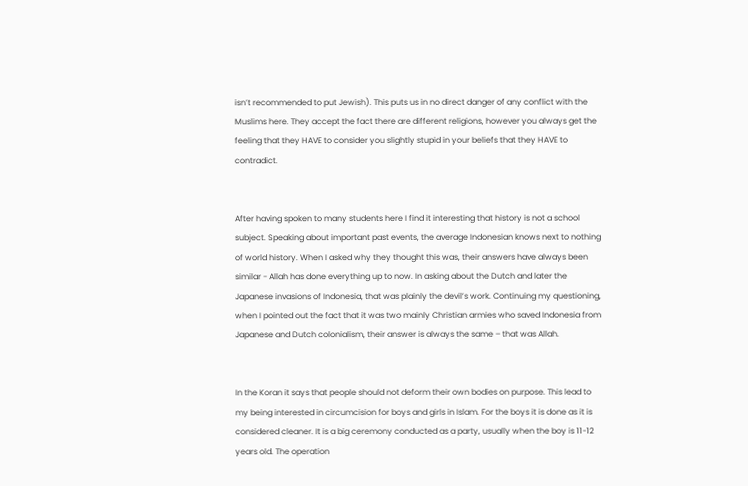isn’t recommended to put Jewish). This puts us in no direct danger of any conflict with the Muslims here. They accept the fact there are different religions, however you always get the feeling that they HAVE to consider you slightly stupid in your beliefs that they HAVE to contradict.


After having spoken to many students here I find it interesting that history is not a school subject. Speaking about important past events, the average Indonesian knows next to nothing of world history. When I asked why they thought this was, their answers have always been similar - Allah has done everything up to now. In asking about the Dutch and later the Japanese invasions of Indonesia, that was plainly the devil’s work. Continuing my questioning, when I pointed out the fact that it was two mainly Christian armies who saved Indonesia from Japanese and Dutch colonialism, their answer is always the same – that was Allah.


In the Koran it says that people should not deform their own bodies on purpose. This lead to my being interested in circumcision for boys and girls in Islam. For the boys it is done as it is considered cleaner. It is a big ceremony conducted as a party, usually when the boy is 11-12 years old. The operation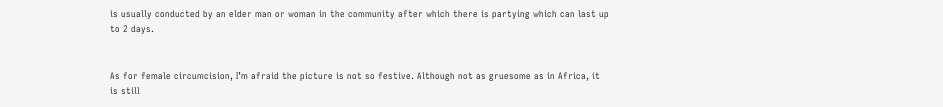is usually conducted by an elder man or woman in the community after which there is partying which can last up to 2 days.


As for female circumcision, I’m afraid the picture is not so festive. Although not as gruesome as in Africa, it is still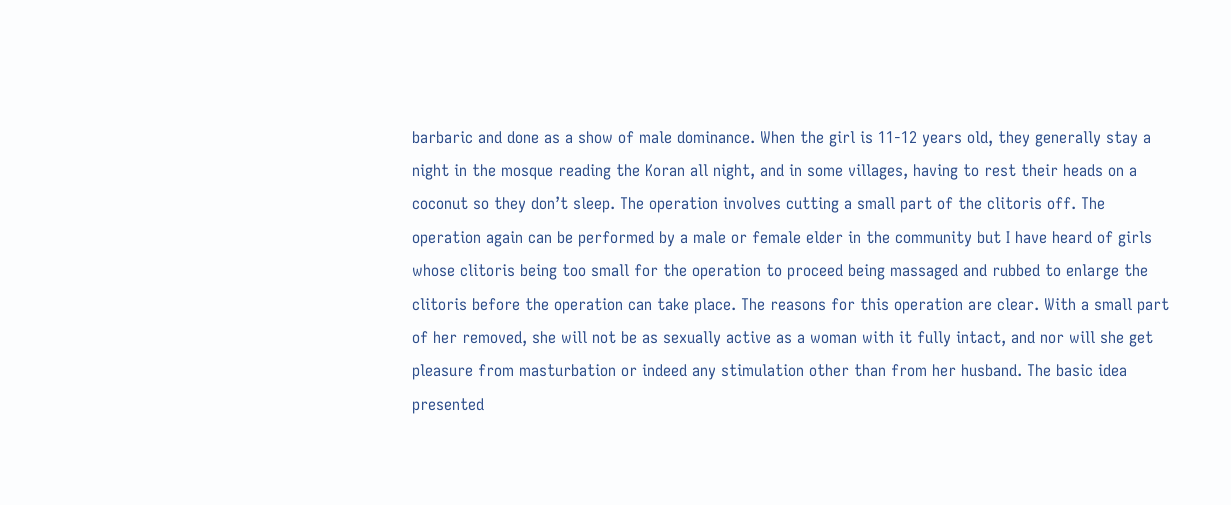barbaric and done as a show of male dominance. When the girl is 11-12 years old, they generally stay a night in the mosque reading the Koran all night, and in some villages, having to rest their heads on a coconut so they don’t sleep. The operation involves cutting a small part of the clitoris off. The operation again can be performed by a male or female elder in the community but I have heard of girls whose clitoris being too small for the operation to proceed being massaged and rubbed to enlarge the clitoris before the operation can take place. The reasons for this operation are clear. With a small part of her removed, she will not be as sexually active as a woman with it fully intact, and nor will she get pleasure from masturbation or indeed any stimulation other than from her husband. The basic idea presented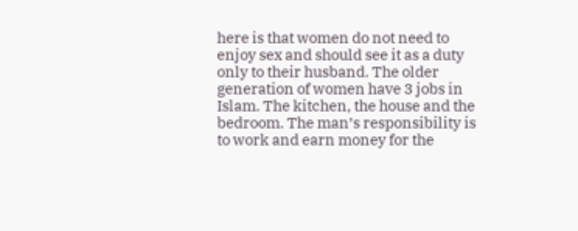here is that women do not need to enjoy sex and should see it as a duty only to their husband. The older generation of women have 3 jobs in Islam. The kitchen, the house and the bedroom. The man’s responsibility is to work and earn money for the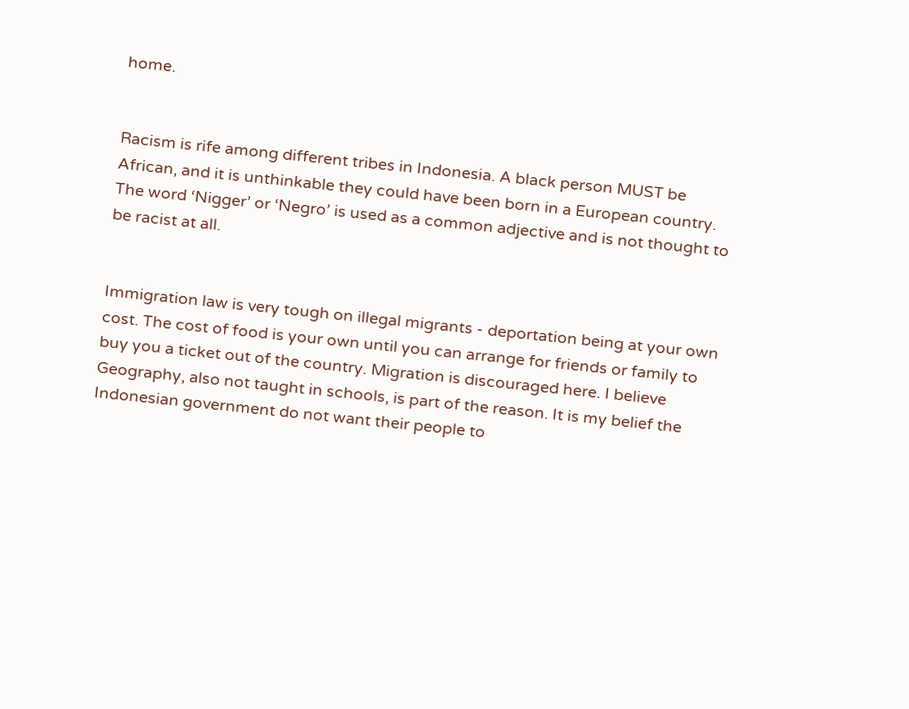home.


Racism is rife among different tribes in Indonesia. A black person MUST be African, and it is unthinkable they could have been born in a European country. The word ‘Nigger’ or ‘Negro’ is used as a common adjective and is not thought to be racist at all.


Immigration law is very tough on illegal migrants - deportation being at your own cost. The cost of food is your own until you can arrange for friends or family to buy you a ticket out of the country. Migration is discouraged here. I believe Geography, also not taught in schools, is part of the reason. It is my belief the Indonesian government do not want their people to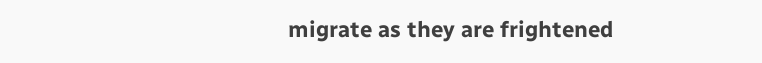migrate as they are frightened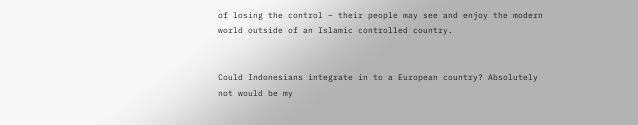of losing the control – their people may see and enjoy the modern world outside of an Islamic controlled country.


Could Indonesians integrate in to a European country? Absolutely not would be my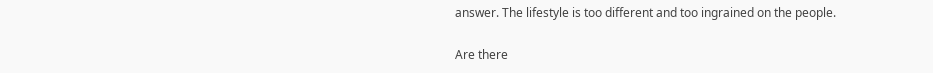answer. The lifestyle is too different and too ingrained on the people.

Are there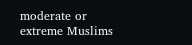moderate or extreme Muslims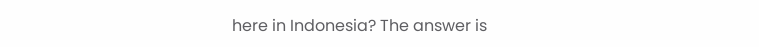here in Indonesia? The answer is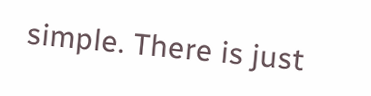simple. There is just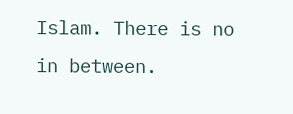Islam. There is no in between.